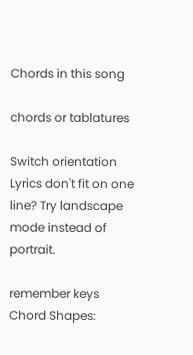Chords in this song

chords or tablatures

Switch orientation
Lyrics don't fit on one line? Try landscape mode instead of portrait.

remember keys
Chord Shapes: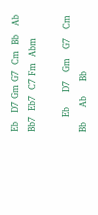Eb   D7 Gm G7  Cm  Bb   Ab   Bb7  Eb7  C7 Fm  Abm

     Eb     D7   Gm   G7   Cm   Bb     Ab     Bb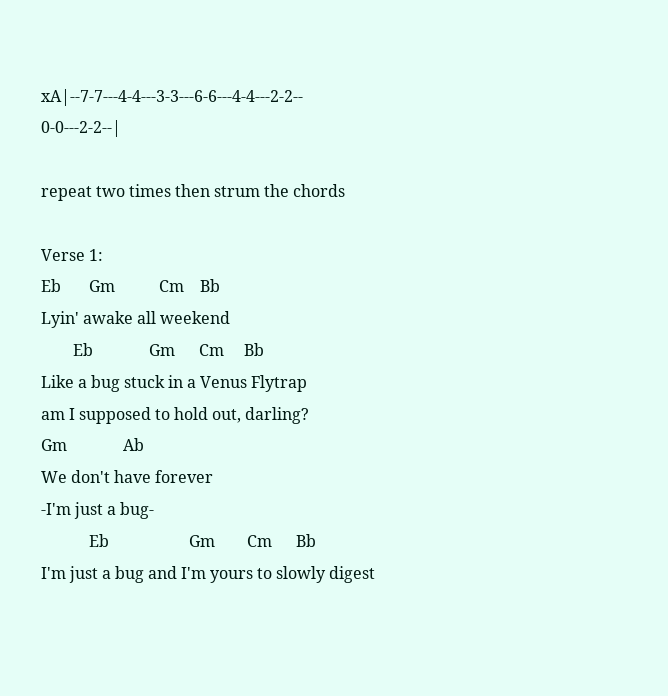xA|--7-7---4-4---3-3---6-6---4-4---2-2-- 0-0---2-2--|

repeat two times then strum the chords

Verse 1:
Eb       Gm           Cm    Bb
Lyin' awake all weekend
        Eb              Gm      Cm     Bb
Like a bug stuck in a Venus Flytrap
am I supposed to hold out, darling?
Gm              Ab
We don't have forever
-I'm just a bug-
            Eb                    Gm        Cm      Bb
I'm just a bug and I'm yours to slowly digest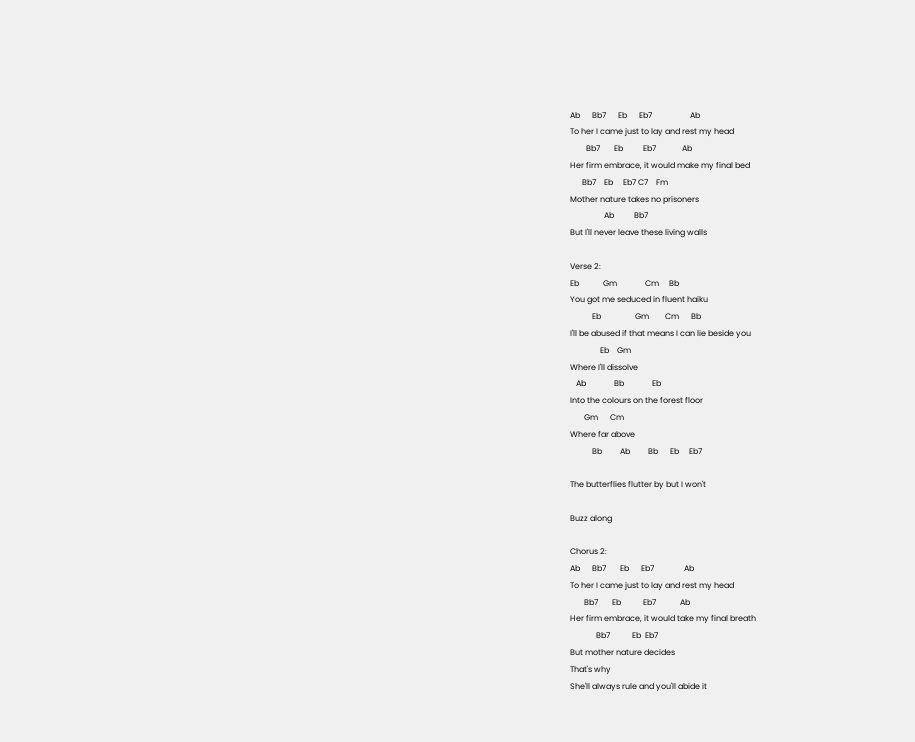Ab      Bb7      Eb      Eb7                   Ab
To her I came just to lay and rest my head
        Bb7       Eb          Eb7             Ab
Her firm embrace, it would make my final bed
      Bb7    Eb     Eb7 C7    Fm
Mother nature takes no prisoners
                 Ab          Bb7
But I'll never leave these living walls

Verse 2:
Eb            Gm              Cm     Bb
You got me seduced in fluent haiku
           Eb                 Gm        Cm      Bb
I'll be abused if that means I can lie beside you
               Eb    Gm
Where I'll dissolve
   Ab              Bb              Eb
Into the colours on the forest floor
       Gm      Cm
Where far above
           Bb         Ab         Bb      Eb     Eb7

The butterflies flutter by but I won't

Buzz along

Chorus 2:
Ab      Bb7       Eb      Eb7               Ab
To her I came just to lay and rest my head
       Bb7       Eb           Eb7            Ab
Her firm embrace, it would take my final breath
             Bb7           Eb  Eb7
But mother nature decides
That's why
She'll always rule and you'll abide it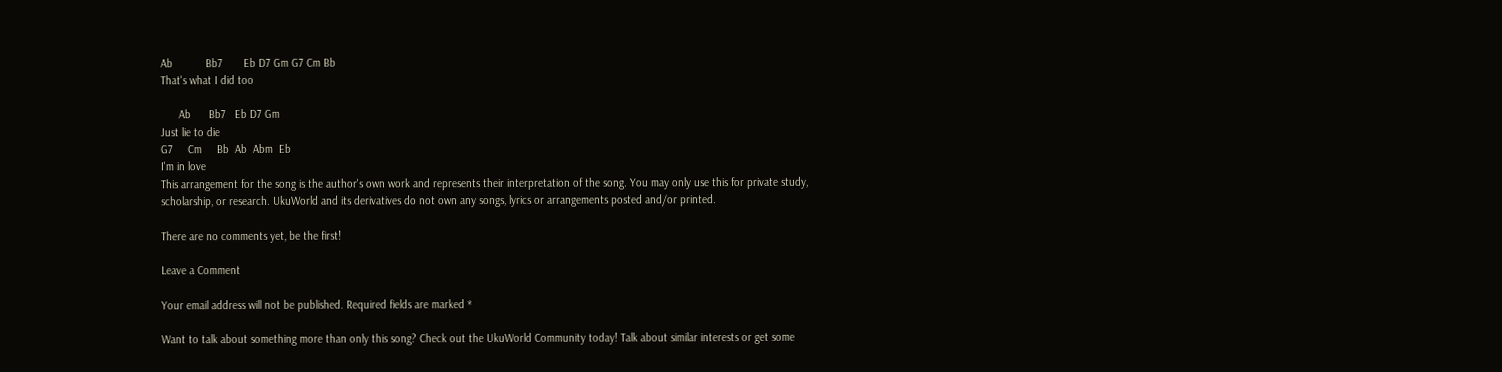Ab           Bb7       Eb D7 Gm G7 Cm Bb
That's what I did too

      Ab      Bb7   Eb D7 Gm
Just lie to die
G7     Cm     Bb  Ab  Abm  Eb
I'm in love
This arrangement for the song is the author's own work and represents their interpretation of the song. You may only use this for private study, scholarship, or research. UkuWorld and its derivatives do not own any songs, lyrics or arrangements posted and/or printed.

There are no comments yet, be the first!

Leave a Comment

Your email address will not be published. Required fields are marked *

Want to talk about something more than only this song? Check out the UkuWorld Community today! Talk about similar interests or get some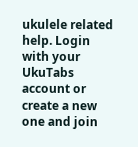ukulele related help. Login with your UkuTabs account or create a new one and join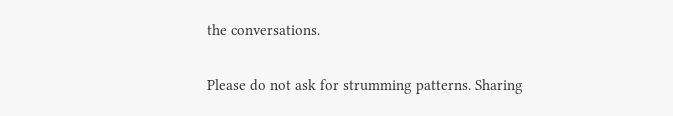the conversations.

Please do not ask for strumming patterns. Sharing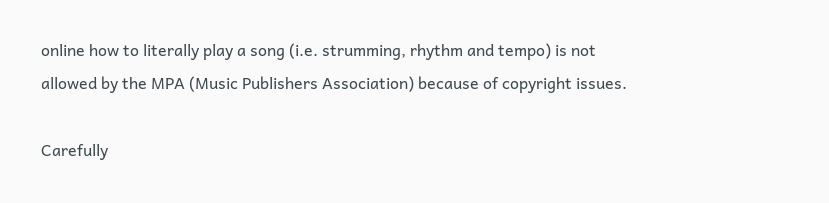online how to literally play a song (i.e. strumming, rhythm and tempo) is not allowed by the MPA (Music Publishers Association) because of copyright issues.

Carefully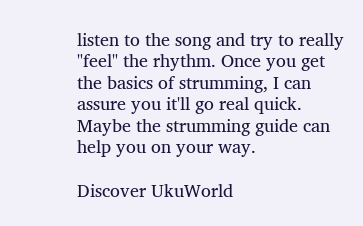listen to the song and try to really "feel" the rhythm. Once you get the basics of strumming, I can assure you it'll go real quick. Maybe the strumming guide can help you on your way.

Discover UkuWorld